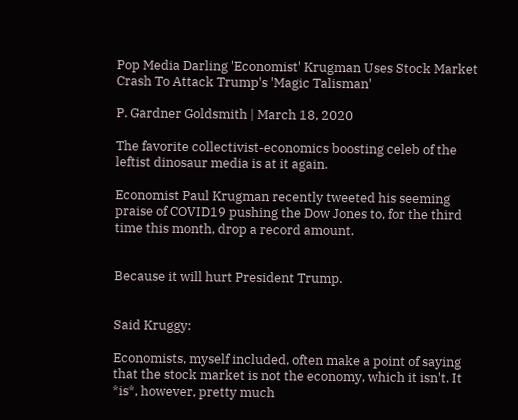Pop Media Darling 'Economist' Krugman Uses Stock Market Crash To Attack Trump's 'Magic Talisman'

P. Gardner Goldsmith | March 18, 2020

The favorite collectivist-economics boosting celeb of the leftist dinosaur media is at it again.

Economist Paul Krugman recently tweeted his seeming praise of COVID19 pushing the Dow Jones to, for the third time this month, drop a record amount.


Because it will hurt President Trump.


Said Kruggy:

Economists, myself included, often make a point of saying that the stock market is not the economy, which it isn't. It *is*, however, pretty much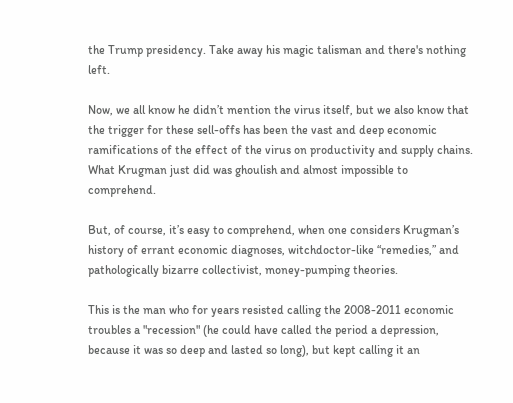the Trump presidency. Take away his magic talisman and there's nothing left.

Now, we all know he didn’t mention the virus itself, but we also know that the trigger for these sell-offs has been the vast and deep economic ramifications of the effect of the virus on productivity and supply chains. What Krugman just did was ghoulish and almost impossible to comprehend.

But, of course, it’s easy to comprehend, when one considers Krugman’s history of errant economic diagnoses, witchdoctor-like “remedies,” and pathologically bizarre collectivist, money-pumping theories.

This is the man who for years resisted calling the 2008-2011 economic troubles a "recession" (he could have called the period a depression, because it was so deep and lasted so long), but kept calling it an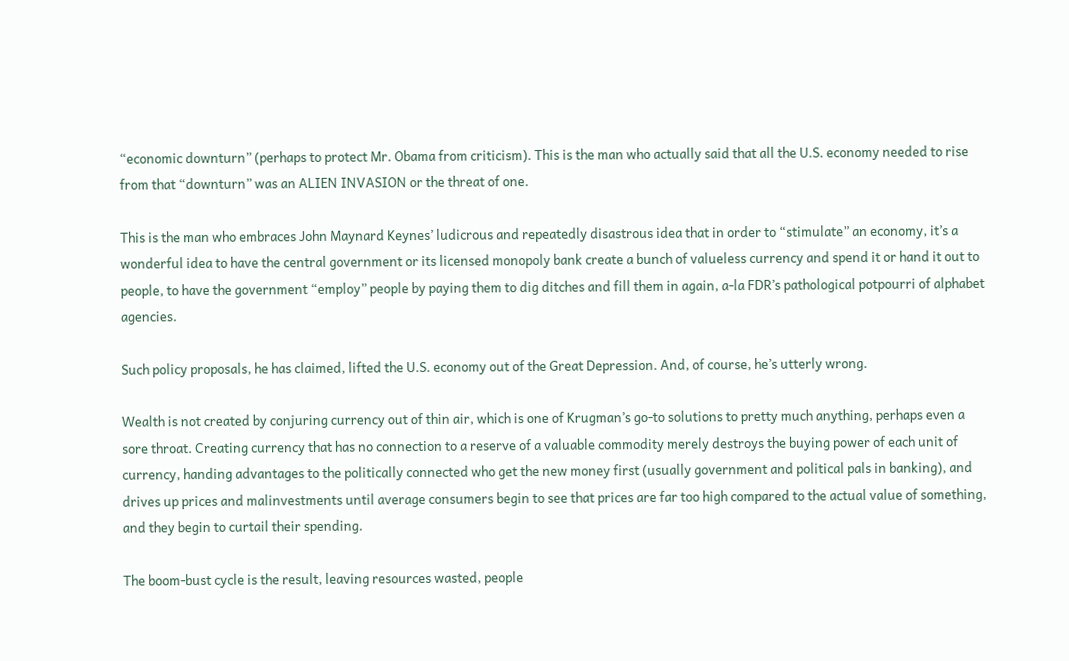“economic downturn” (perhaps to protect Mr. Obama from criticism). This is the man who actually said that all the U.S. economy needed to rise from that “downturn” was an ALIEN INVASION or the threat of one.

This is the man who embraces John Maynard Keynes’ ludicrous and repeatedly disastrous idea that in order to “stimulate” an economy, it’s a wonderful idea to have the central government or its licensed monopoly bank create a bunch of valueless currency and spend it or hand it out to people, to have the government “employ” people by paying them to dig ditches and fill them in again, a-la FDR’s pathological potpourri of alphabet agencies.

Such policy proposals, he has claimed, lifted the U.S. economy out of the Great Depression. And, of course, he’s utterly wrong.

Wealth is not created by conjuring currency out of thin air, which is one of Krugman’s go-to solutions to pretty much anything, perhaps even a sore throat. Creating currency that has no connection to a reserve of a valuable commodity merely destroys the buying power of each unit of currency, handing advantages to the politically connected who get the new money first (usually government and political pals in banking), and drives up prices and malinvestments until average consumers begin to see that prices are far too high compared to the actual value of something, and they begin to curtail their spending.

The boom-bust cycle is the result, leaving resources wasted, people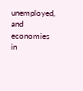unemployed, and economies in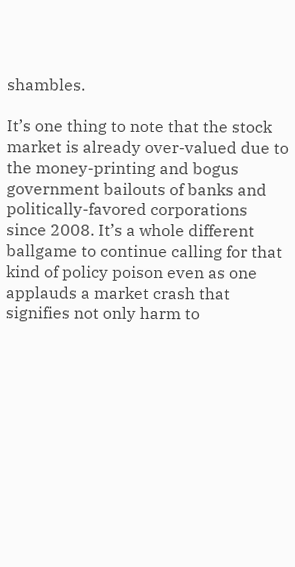shambles.

It’s one thing to note that the stock market is already over-valued due to the money-printing and bogus government bailouts of banks and politically-favored corporations since 2008. It’s a whole different ballgame to continue calling for that kind of policy poison even as one applauds a market crash that signifies not only harm to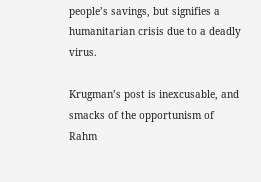people’s savings, but signifies a humanitarian crisis due to a deadly virus.

Krugman’s post is inexcusable, and smacks of the opportunism of Rahm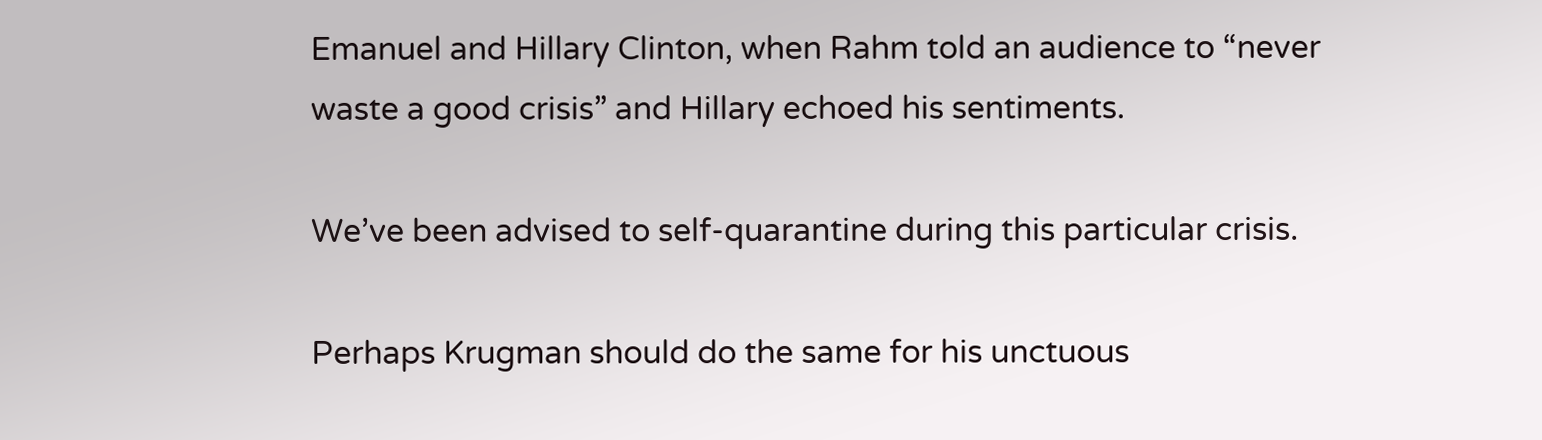Emanuel and Hillary Clinton, when Rahm told an audience to “never waste a good crisis” and Hillary echoed his sentiments.

We’ve been advised to self-quarantine during this particular crisis.

Perhaps Krugman should do the same for his unctuous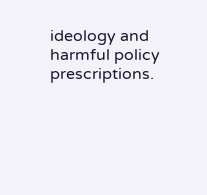ideology and harmful policy prescriptions.